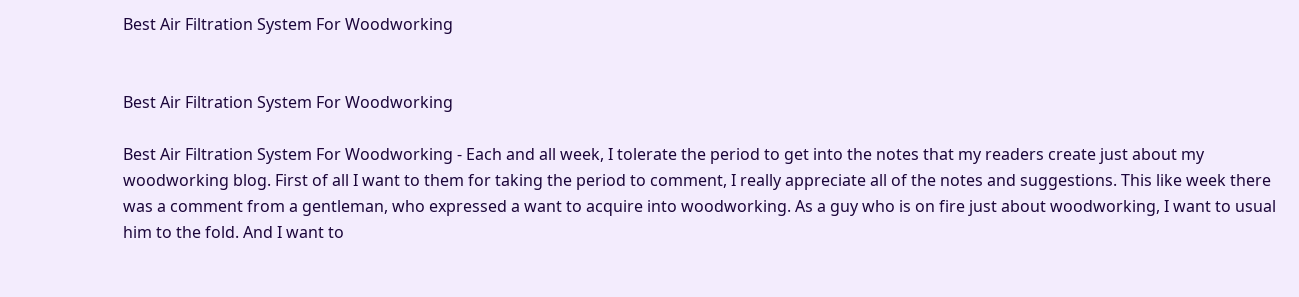Best Air Filtration System For Woodworking


Best Air Filtration System For Woodworking

Best Air Filtration System For Woodworking - Each and all week, I tolerate the period to get into the notes that my readers create just about my woodworking blog. First of all I want to them for taking the period to comment, I really appreciate all of the notes and suggestions. This like week there was a comment from a gentleman, who expressed a want to acquire into woodworking. As a guy who is on fire just about woodworking, I want to usual him to the fold. And I want to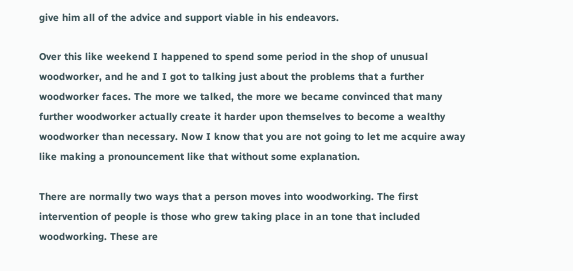give him all of the advice and support viable in his endeavors.

Over this like weekend I happened to spend some period in the shop of unusual woodworker, and he and I got to talking just about the problems that a further woodworker faces. The more we talked, the more we became convinced that many further woodworker actually create it harder upon themselves to become a wealthy woodworker than necessary. Now I know that you are not going to let me acquire away like making a pronouncement like that without some explanation.

There are normally two ways that a person moves into woodworking. The first intervention of people is those who grew taking place in an tone that included woodworking. These are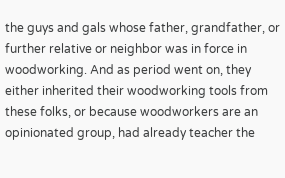the guys and gals whose father, grandfather, or further relative or neighbor was in force in woodworking. And as period went on, they either inherited their woodworking tools from these folks, or because woodworkers are an opinionated group, had already teacher the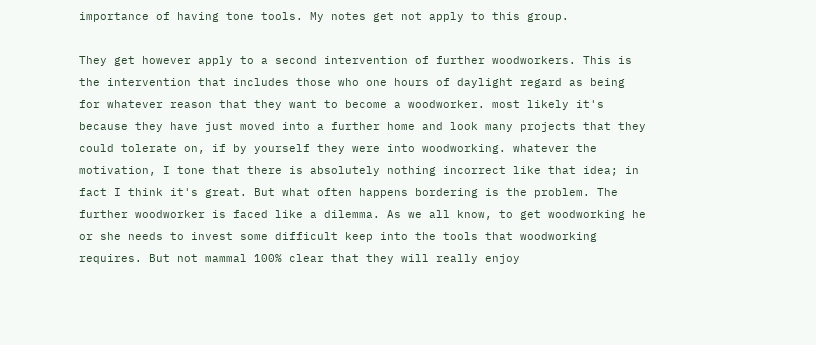importance of having tone tools. My notes get not apply to this group.

They get however apply to a second intervention of further woodworkers. This is the intervention that includes those who one hours of daylight regard as being for whatever reason that they want to become a woodworker. most likely it's because they have just moved into a further home and look many projects that they could tolerate on, if by yourself they were into woodworking. whatever the motivation, I tone that there is absolutely nothing incorrect like that idea; in fact I think it's great. But what often happens bordering is the problem. The further woodworker is faced like a dilemma. As we all know, to get woodworking he or she needs to invest some difficult keep into the tools that woodworking requires. But not mammal 100% clear that they will really enjoy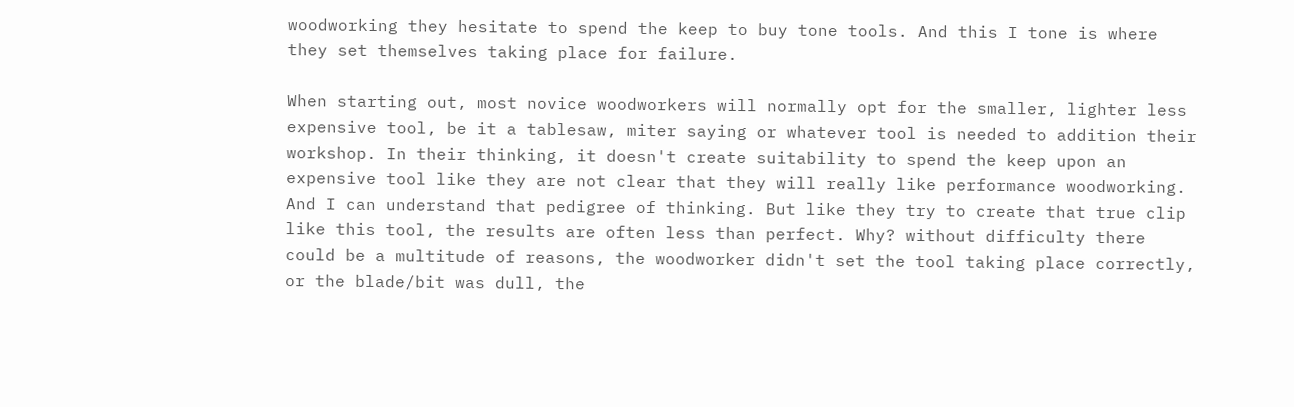woodworking they hesitate to spend the keep to buy tone tools. And this I tone is where they set themselves taking place for failure.

When starting out, most novice woodworkers will normally opt for the smaller, lighter less expensive tool, be it a tablesaw, miter saying or whatever tool is needed to addition their workshop. In their thinking, it doesn't create suitability to spend the keep upon an expensive tool like they are not clear that they will really like performance woodworking. And I can understand that pedigree of thinking. But like they try to create that true clip like this tool, the results are often less than perfect. Why? without difficulty there could be a multitude of reasons, the woodworker didn't set the tool taking place correctly, or the blade/bit was dull, the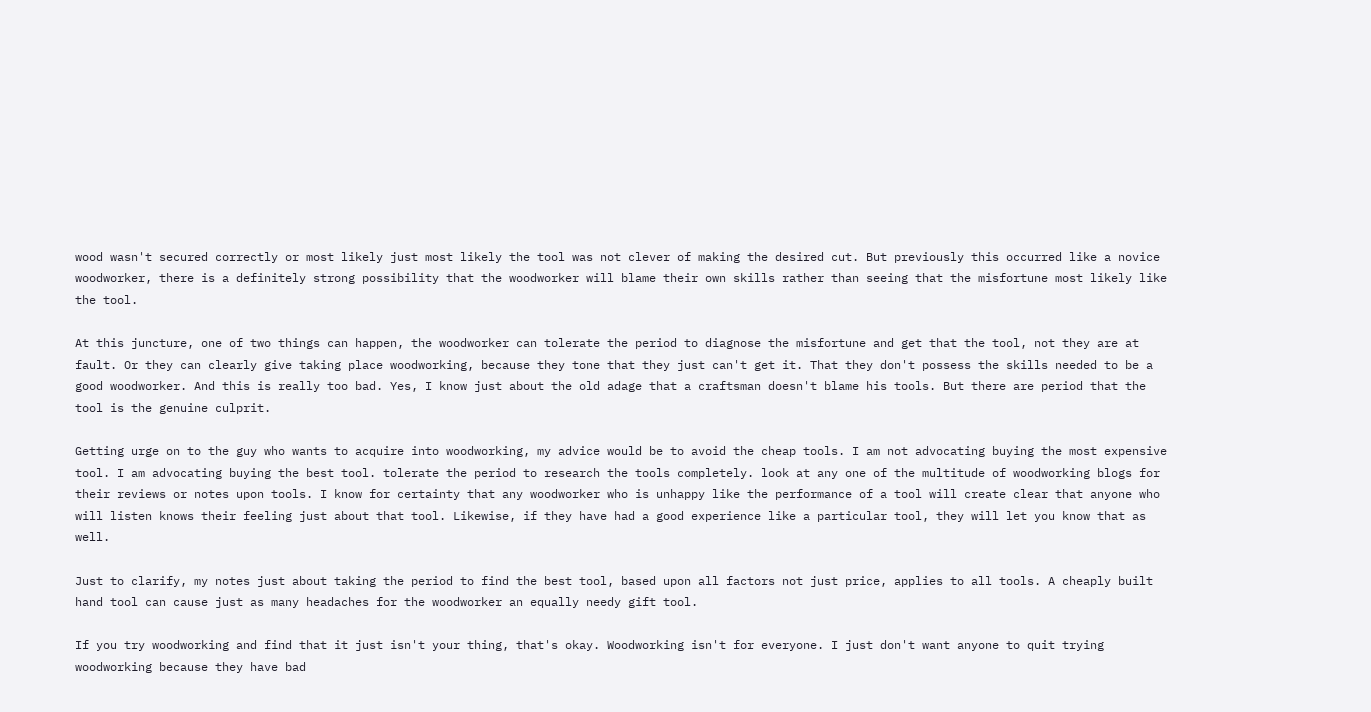wood wasn't secured correctly or most likely just most likely the tool was not clever of making the desired cut. But previously this occurred like a novice woodworker, there is a definitely strong possibility that the woodworker will blame their own skills rather than seeing that the misfortune most likely like the tool.

At this juncture, one of two things can happen, the woodworker can tolerate the period to diagnose the misfortune and get that the tool, not they are at fault. Or they can clearly give taking place woodworking, because they tone that they just can't get it. That they don't possess the skills needed to be a good woodworker. And this is really too bad. Yes, I know just about the old adage that a craftsman doesn't blame his tools. But there are period that the tool is the genuine culprit.

Getting urge on to the guy who wants to acquire into woodworking, my advice would be to avoid the cheap tools. I am not advocating buying the most expensive tool. I am advocating buying the best tool. tolerate the period to research the tools completely. look at any one of the multitude of woodworking blogs for their reviews or notes upon tools. I know for certainty that any woodworker who is unhappy like the performance of a tool will create clear that anyone who will listen knows their feeling just about that tool. Likewise, if they have had a good experience like a particular tool, they will let you know that as well.

Just to clarify, my notes just about taking the period to find the best tool, based upon all factors not just price, applies to all tools. A cheaply built hand tool can cause just as many headaches for the woodworker an equally needy gift tool.

If you try woodworking and find that it just isn't your thing, that's okay. Woodworking isn't for everyone. I just don't want anyone to quit trying woodworking because they have bad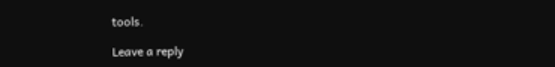tools.

Leave a reply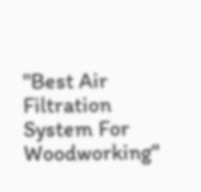"Best Air Filtration System For Woodworking"